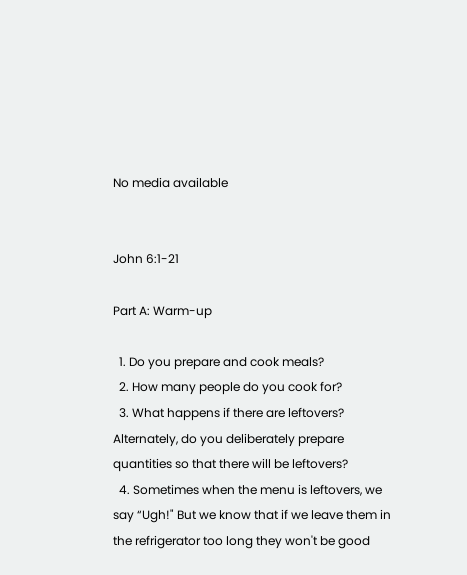No media available


John 6:1-21

Part A: Warm-up

  1. Do you prepare and cook meals?
  2. How many people do you cook for?
  3. What happens if there are leftovers? Alternately, do you deliberately prepare quantities so that there will be leftovers?
  4. Sometimes when the menu is leftovers, we say “Ugh!" But we know that if we leave them in the refrigerator too long they won't be good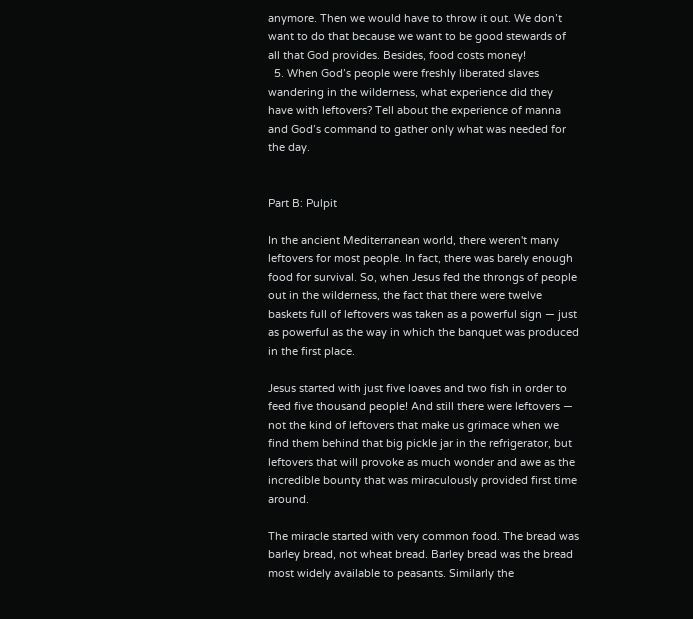anymore. Then we would have to throw it out. We don’t want to do that because we want to be good stewards of all that God provides. Besides, food costs money!
  5. When God’s people were freshly liberated slaves wandering in the wilderness, what experience did they have with leftovers? Tell about the experience of manna and God’s command to gather only what was needed for the day.


Part B: Pulpit

In the ancient Mediterranean world, there weren't many leftovers for most people. In fact, there was barely enough food for survival. So, when Jesus fed the throngs of people out in the wilderness, the fact that there were twelve baskets full of leftovers was taken as a powerful sign — just as powerful as the way in which the banquet was produced in the first place.

Jesus started with just five loaves and two fish in order to feed five thousand people! And still there were leftovers — not the kind of leftovers that make us grimace when we find them behind that big pickle jar in the refrigerator, but leftovers that will provoke as much wonder and awe as the incredible bounty that was miraculously provided first time around.

The miracle started with very common food. The bread was barley bread, not wheat bread. Barley bread was the bread most widely available to peasants. Similarly the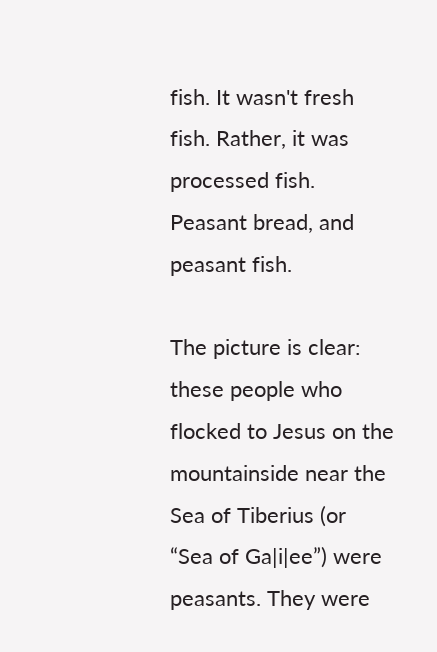fish. It wasn't fresh fish. Rather, it was processed fish. Peasant bread, and peasant fish.

The picture is clear: these people who flocked to Jesus on the mountainside near the Sea of Tiberius (or “Sea of Ga|i|ee”) were peasants. They were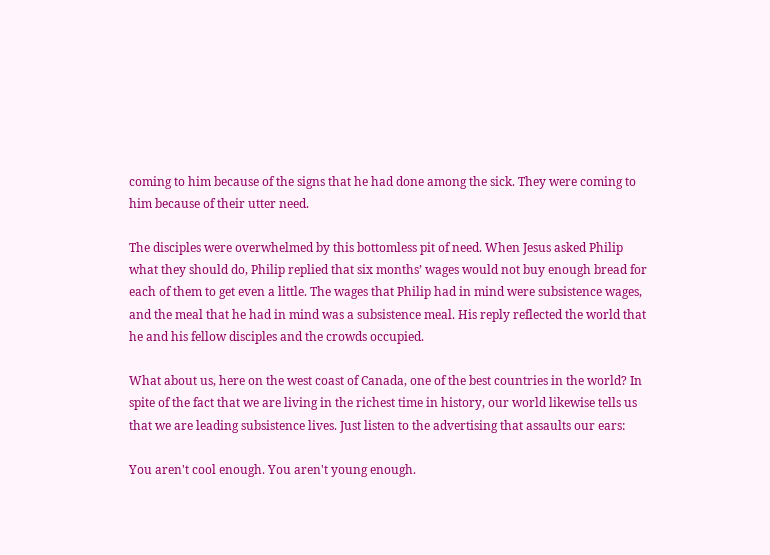coming to him because of the signs that he had done among the sick. They were coming to him because of their utter need.

The disciples were overwhelmed by this bottomless pit of need. When Jesus asked Philip what they should do, Philip replied that six months’ wages would not buy enough bread for each of them to get even a little. The wages that Philip had in mind were subsistence wages, and the meal that he had in mind was a subsistence meal. His reply reflected the world that he and his fellow disciples and the crowds occupied.

What about us, here on the west coast of Canada, one of the best countries in the world? In spite of the fact that we are living in the richest time in history, our world likewise tells us that we are leading subsistence lives. Just listen to the advertising that assaults our ears:

You aren't cool enough. You aren't young enough.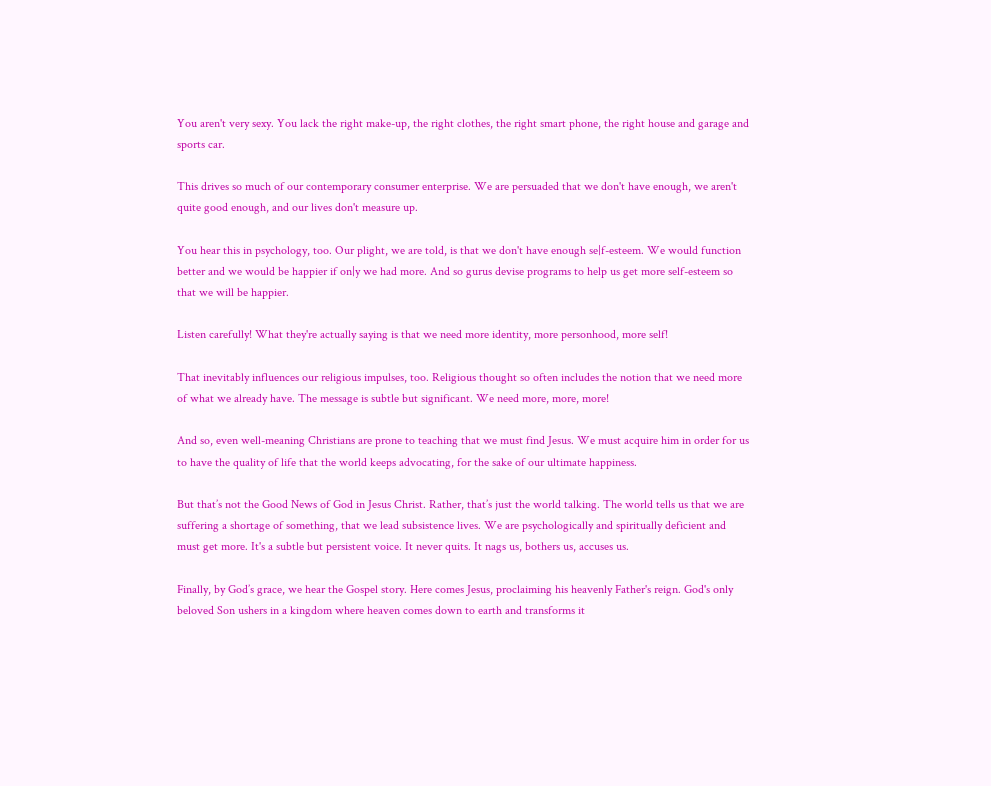You aren't very sexy. You lack the right make-up, the right clothes, the right smart phone, the right house and garage and sports car.

This drives so much of our contemporary consumer enterprise. We are persuaded that we don't have enough, we aren't quite good enough, and our lives don't measure up.

You hear this in psychology, too. Our plight, we are told, is that we don't have enough se|f-esteem. We would function better and we would be happier if on|y we had more. And so gurus devise programs to help us get more self-esteem so that we will be happier.

Listen carefully! What they're actually saying is that we need more identity, more personhood, more self!

That inevitably influences our religious impulses, too. Religious thought so often includes the notion that we need more of what we already have. The message is subtle but significant. We need more, more, more!

And so, even well-meaning Christians are prone to teaching that we must find Jesus. We must acquire him in order for us to have the quality of life that the world keeps advocating, for the sake of our ultimate happiness.

But that’s not the Good News of God in Jesus Christ. Rather, that’s just the world talking. The world tells us that we are suffering a shortage of something, that we lead subsistence lives. We are psychologically and spiritually deficient and must get more. It's a subtle but persistent voice. It never quits. It nags us, bothers us, accuses us.

Finally, by God’s grace, we hear the Gospel story. Here comes Jesus, proclaiming his heavenly Father's reign. God's only beloved Son ushers in a kingdom where heaven comes down to earth and transforms it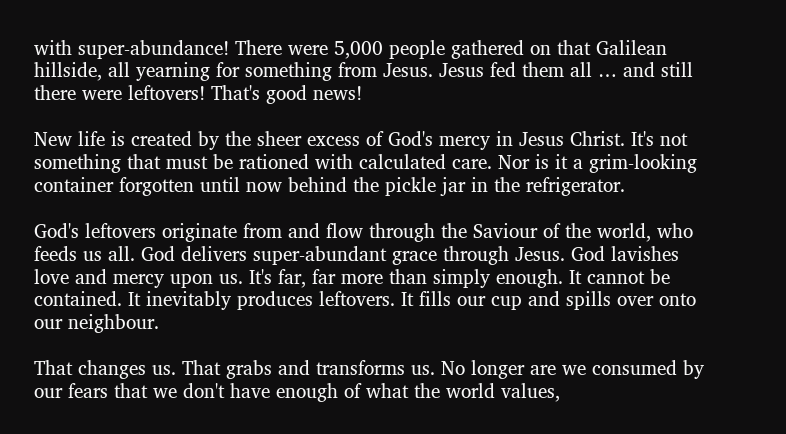with super-abundance! There were 5,000 people gathered on that Galilean hillside, all yearning for something from Jesus. Jesus fed them all … and still there were leftovers! That's good news!

New life is created by the sheer excess of God's mercy in Jesus Christ. It's not something that must be rationed with calculated care. Nor is it a grim-looking container forgotten until now behind the pickle jar in the refrigerator.

God's leftovers originate from and flow through the Saviour of the world, who feeds us all. God delivers super-abundant grace through Jesus. God lavishes love and mercy upon us. It's far, far more than simply enough. It cannot be contained. It inevitably produces leftovers. It fills our cup and spills over onto our neighbour.

That changes us. That grabs and transforms us. No longer are we consumed by our fears that we don't have enough of what the world values,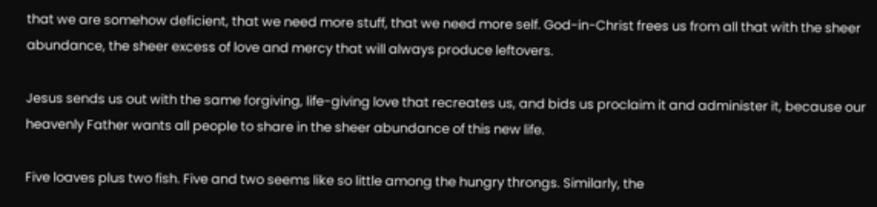that we are somehow deficient, that we need more stuff, that we need more self. God-in-Christ frees us from all that with the sheer abundance, the sheer excess of love and mercy that will always produce leftovers.

Jesus sends us out with the same forgiving, life-giving love that recreates us, and bids us proclaim it and administer it, because our heavenly Father wants all people to share in the sheer abundance of this new life.

Five loaves plus two fish. Five and two seems like so little among the hungry throngs. Similarly, the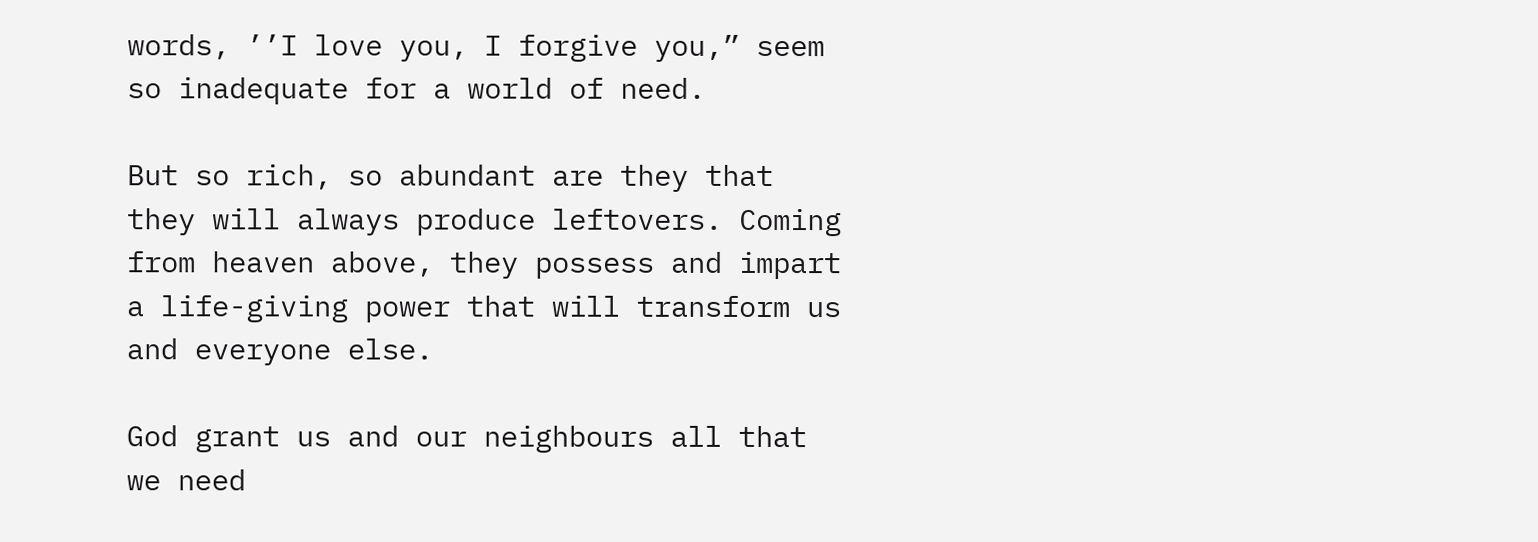words, ’’I love you, I forgive you,” seem so inadequate for a world of need.

But so rich, so abundant are they that they will always produce leftovers. Coming from heaven above, they possess and impart a life-giving power that will transform us and everyone else.

God grant us and our neighbours all that we need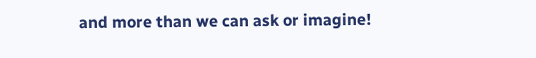and more than we can ask or imagine!